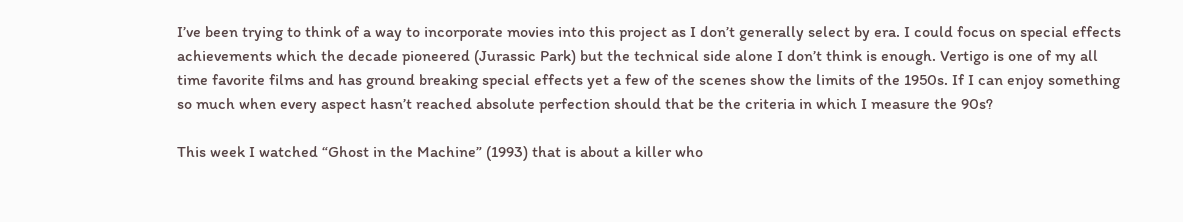I’ve been trying to think of a way to incorporate movies into this project as I don’t generally select by era. I could focus on special effects achievements which the decade pioneered (Jurassic Park) but the technical side alone I don’t think is enough. Vertigo is one of my all time favorite films and has ground breaking special effects yet a few of the scenes show the limits of the 1950s. If I can enjoy something so much when every aspect hasn’t reached absolute perfection should that be the criteria in which I measure the 90s?

This week I watched “Ghost in the Machine” (1993) that is about a killer who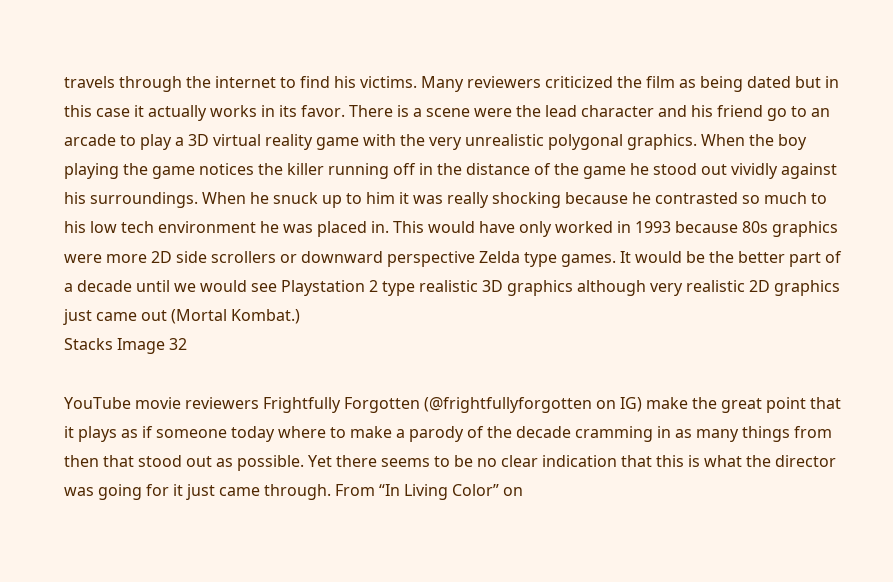travels through the internet to find his victims. Many reviewers criticized the film as being dated but in this case it actually works in its favor. There is a scene were the lead character and his friend go to an arcade to play a 3D virtual reality game with the very unrealistic polygonal graphics. When the boy playing the game notices the killer running off in the distance of the game he stood out vividly against his surroundings. When he snuck up to him it was really shocking because he contrasted so much to his low tech environment he was placed in. This would have only worked in 1993 because 80s graphics were more 2D side scrollers or downward perspective Zelda type games. It would be the better part of a decade until we would see Playstation 2 type realistic 3D graphics although very realistic 2D graphics just came out (Mortal Kombat.)
Stacks Image 32

YouTube movie reviewers Frightfully Forgotten (@frightfullyforgotten on IG) make the great point that it plays as if someone today where to make a parody of the decade cramming in as many things from then that stood out as possible. Yet there seems to be no clear indication that this is what the director was going for it just came through. From “In Living Color” on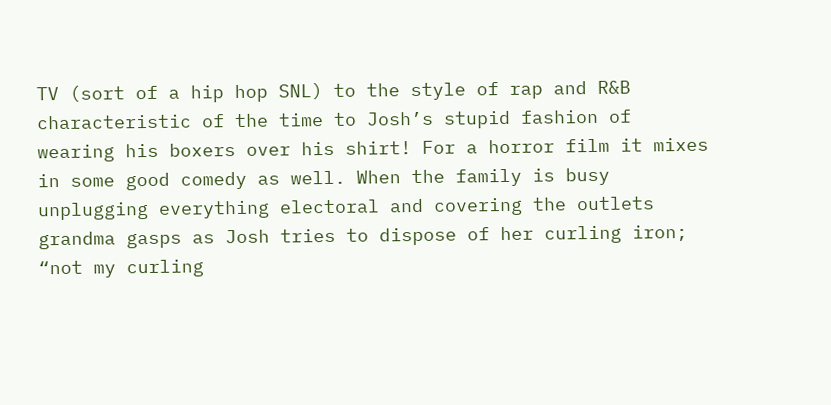TV (sort of a hip hop SNL) to the style of rap and R&B characteristic of the time to Josh’s stupid fashion of wearing his boxers over his shirt! For a horror film it mixes in some good comedy as well. When the family is busy unplugging everything electoral and covering the outlets grandma gasps as Josh tries to dispose of her curling iron; “not my curling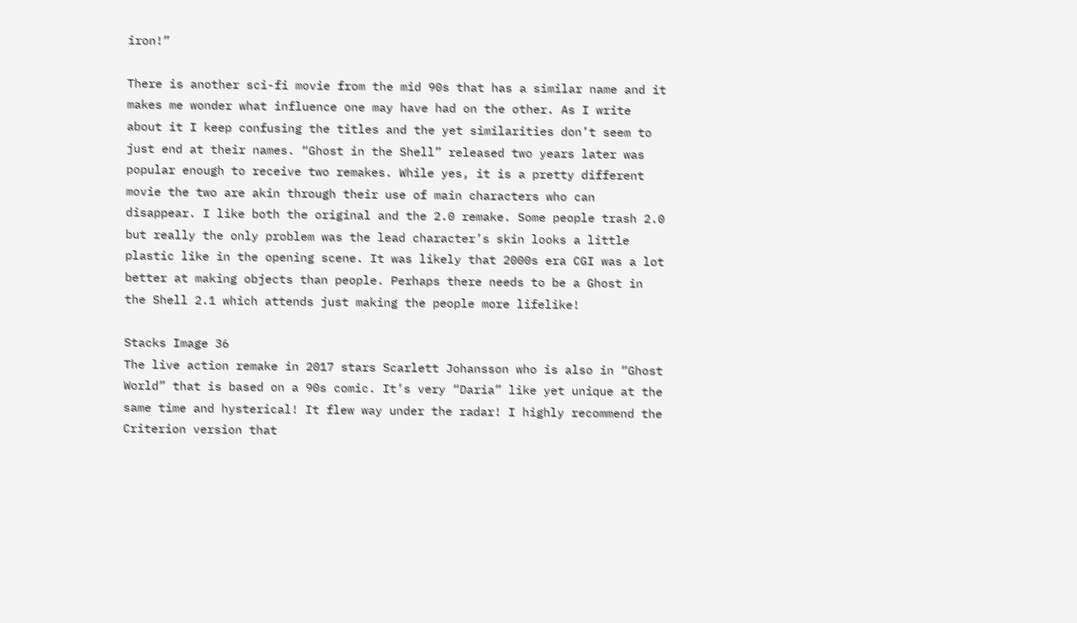iron!”

There is another sci-fi movie from the mid 90s that has a similar name and it makes me wonder what influence one may have had on the other. As I write about it I keep confusing the titles and the yet similarities don’t seem to just end at their names. “Ghost in the Shell” released two years later was popular enough to receive two remakes. While yes, it is a pretty different movie the two are akin through their use of main characters who can disappear. I like both the original and the 2.0 remake. Some people trash 2.0 but really the only problem was the lead character’s skin looks a little plastic like in the opening scene. It was likely that 2000s era CGI was a lot better at making objects than people. Perhaps there needs to be a Ghost in the Shell 2.1 which attends just making the people more lifelike!

Stacks Image 36
The live action remake in 2017 stars Scarlett Johansson who is also in “Ghost World” that is based on a 90s comic. It’s very “Daria” like yet unique at the same time and hysterical! It flew way under the radar! I highly recommend the Criterion version that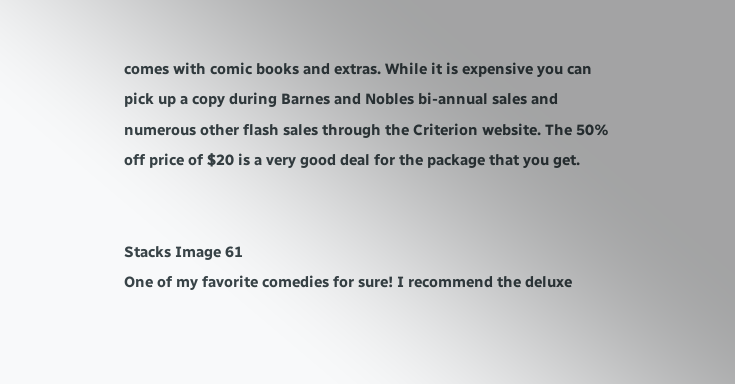comes with comic books and extras. While it is expensive you can pick up a copy during Barnes and Nobles bi-annual sales and numerous other flash sales through the Criterion website. The 50% off price of $20 is a very good deal for the package that you get.


Stacks Image 61
One of my favorite comedies for sure! I recommend the deluxe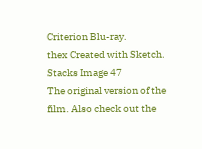Criterion Blu-ray.
thex Created with Sketch.
Stacks Image 47
The original version of the film. Also check out the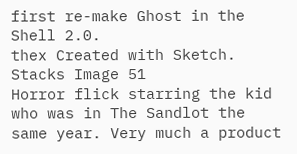first re-make Ghost in the Shell 2.0.
thex Created with Sketch.
Stacks Image 51
Horror flick starring the kid who was in The Sandlot the same year. Very much a product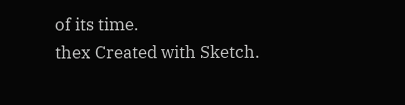of its time.
thex Created with Sketch.